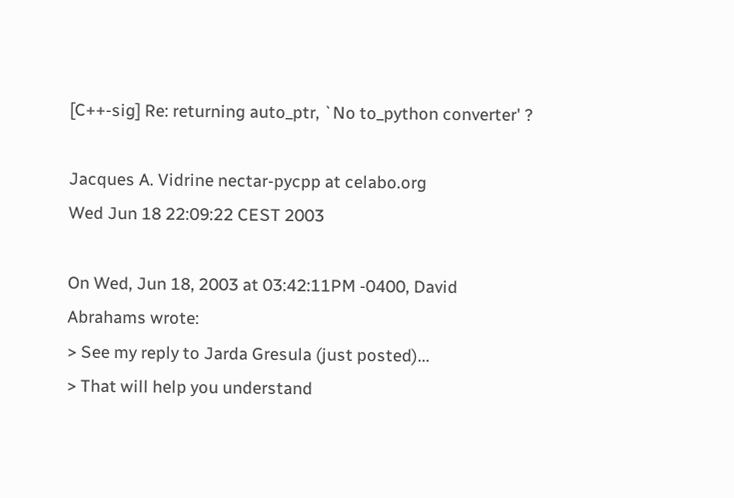[C++-sig] Re: returning auto_ptr, `No to_python converter' ?

Jacques A. Vidrine nectar-pycpp at celabo.org
Wed Jun 18 22:09:22 CEST 2003

On Wed, Jun 18, 2003 at 03:42:11PM -0400, David Abrahams wrote:
> See my reply to Jarda Gresula (just posted)...
> That will help you understand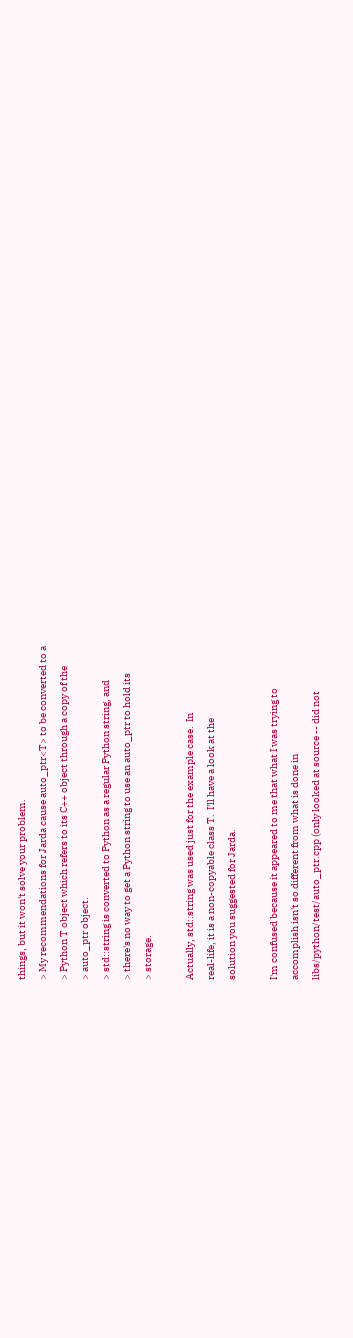things, but it won't solve your problem.
> My recommendations for Jarda cause auto_ptr<T> to be converted to a
> Python T object which refers to its C++ object through a copy of the
> auto_ptr object.
> std::string is converted to Python as a regular Python string, and
> there's no way to get a Python string to use an auto_ptr to hold its
> storage.

Actually, std::string was used just for the example case.  In
real-life, it is a non-copyable class T.  I'll have a look at the
solution you suggested for Jarda.

I'm confused because it appeared to me that what I was trying to
accomplish isn't so different from what is done in
libs/python/test/auto_ptr.cpp (only looked at source -- did not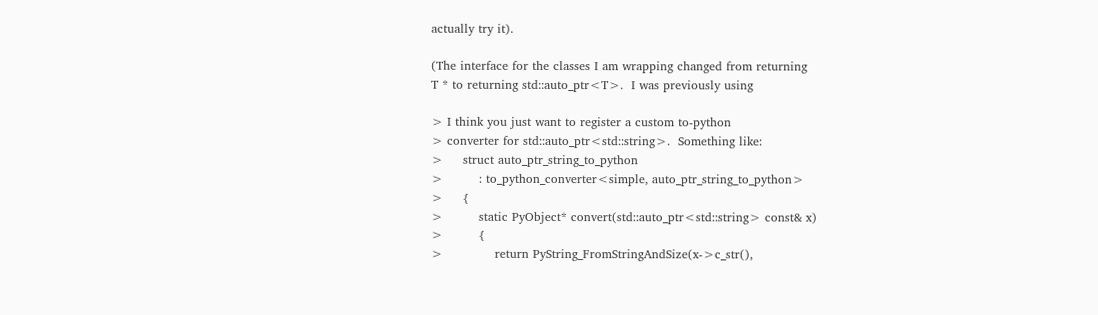actually try it).

(The interface for the classes I am wrapping changed from returning
T * to returning std::auto_ptr<T>.  I was previously using

> I think you just want to register a custom to-python
> converter for std::auto_ptr<std::string>.  Something like:
>     struct auto_ptr_string_to_python
>         : to_python_converter<simple, auto_ptr_string_to_python>
>     {
>         static PyObject* convert(std::auto_ptr<std::string> const& x)
>         {
>             return PyString_FromStringAndSize(x->c_str(),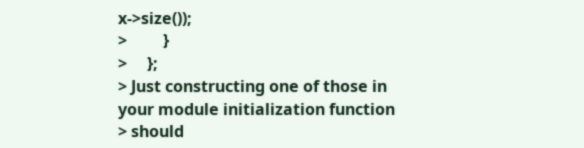x->size());
>         }
>     };
> Just constructing one of those in your module initialization function
> should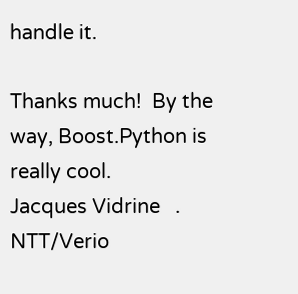handle it.

Thanks much!  By the way, Boost.Python is really cool.
Jacques Vidrine   . NTT/Verio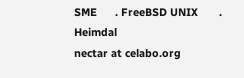SME      . FreeBSD UNIX       . Heimdal
nectar at celabo.org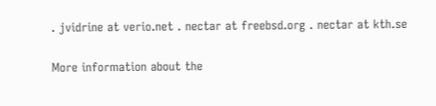. jvidrine at verio.net . nectar at freebsd.org . nectar at kth.se

More information about the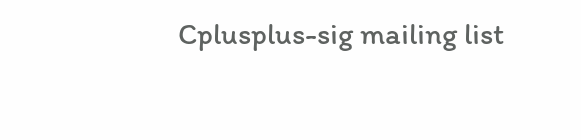Cplusplus-sig mailing list